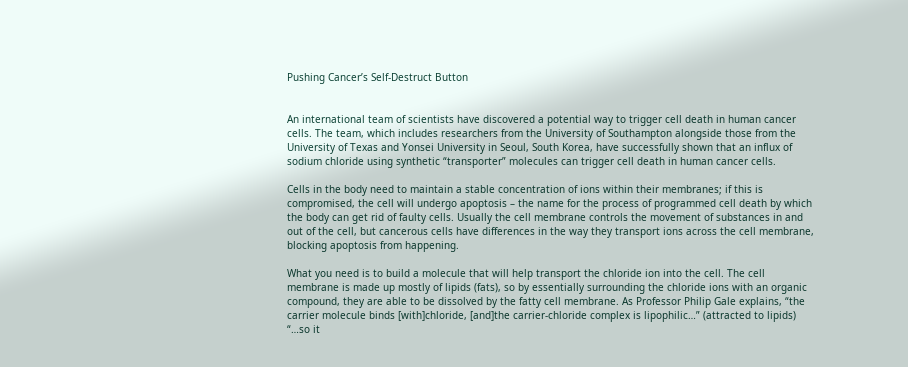Pushing Cancer’s Self-Destruct Button


An international team of scientists have discovered a potential way to trigger cell death in human cancer cells. The team, which includes researchers from the University of Southampton alongside those from the University of Texas and Yonsei University in Seoul, South Korea, have successfully shown that an influx of sodium chloride using synthetic “transporter” molecules can trigger cell death in human cancer cells.

Cells in the body need to maintain a stable concentration of ions within their membranes; if this is compromised, the cell will undergo apoptosis – the name for the process of programmed cell death by which the body can get rid of faulty cells. Usually the cell membrane controls the movement of substances in and out of the cell, but cancerous cells have differences in the way they transport ions across the cell membrane, blocking apoptosis from happening.

What you need is to build a molecule that will help transport the chloride ion into the cell. The cell membrane is made up mostly of lipids (fats), so by essentially surrounding the chloride ions with an organic compound, they are able to be dissolved by the fatty cell membrane. As Professor Philip Gale explains, “the carrier molecule binds [with]chloride, [and]the carrier-chloride complex is lipophilic…” (attracted to lipids) “…so it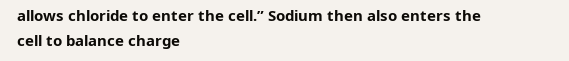allows chloride to enter the cell.” Sodium then also enters the cell to balance charge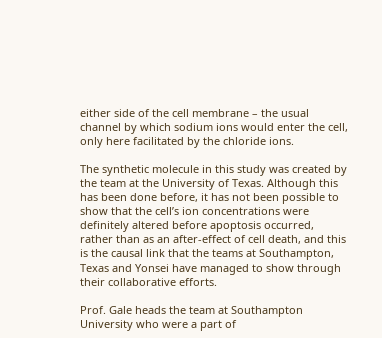either side of the cell membrane – the usual channel by which sodium ions would enter the cell, only here facilitated by the chloride ions.

The synthetic molecule in this study was created by the team at the University of Texas. Although this has been done before, it has not been possible to show that the cell’s ion concentrations were definitely altered before apoptosis occurred, rather than as an after-effect of cell death, and this is the causal link that the teams at Southampton, Texas and Yonsei have managed to show through their collaborative efforts.

Prof. Gale heads the team at Southampton University who were a part of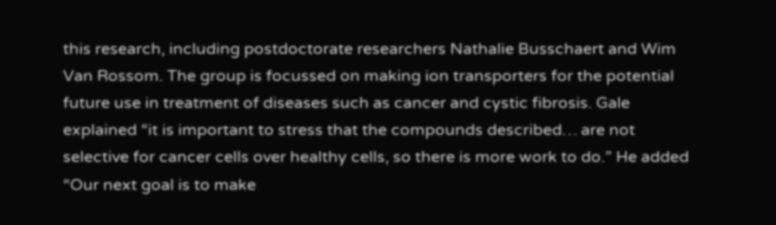this research, including postdoctorate researchers Nathalie Busschaert and Wim Van Rossom. The group is focussed on making ion transporters for the potential future use in treatment of diseases such as cancer and cystic fibrosis. Gale explained “it is important to stress that the compounds described… are not selective for cancer cells over healthy cells, so there is more work to do.” He added “Our next goal is to make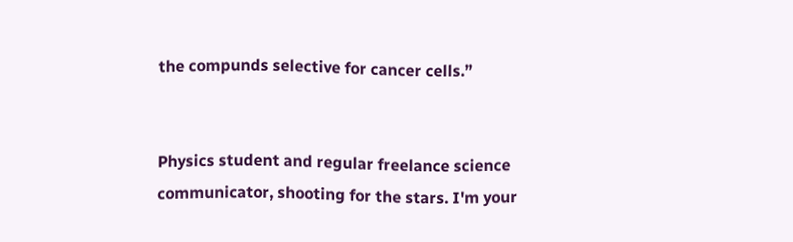the compunds selective for cancer cells.”


Physics student and regular freelance science communicator, shooting for the stars. I'm your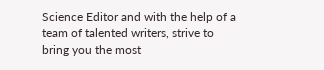Science Editor and with the help of a team of talented writers, strive to bring you the most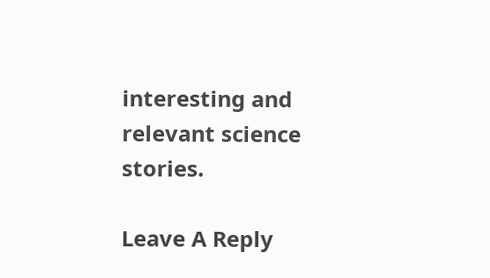interesting and relevant science stories.

Leave A Reply